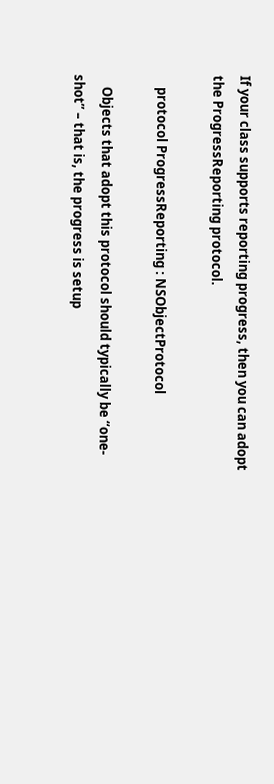If your class supports reporting progress, then you can adopt the ProgressReporting protocol.

    protocol ProgressReporting : NSObjectProtocol

    Objects that adopt this protocol should typically be “one-shot” – that is, the progress is setup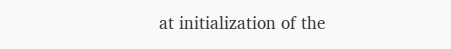at initialization of the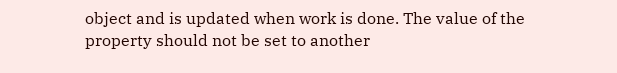object and is updated when work is done. The value of the property should not be set to another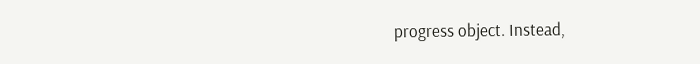progress object. Instead,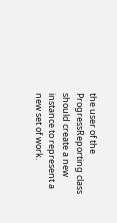the user of the ProgressReporting class should create a new instance to represent a new set of work.